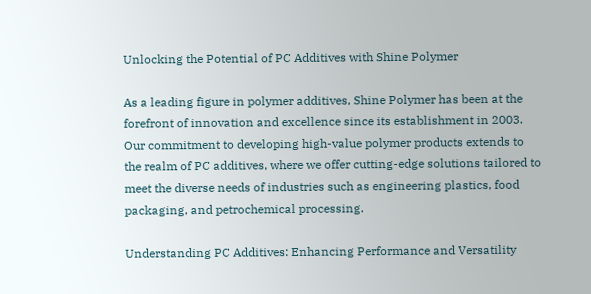Unlocking the Potential of PC Additives with Shine Polymer

As a leading figure in polymer additives, Shine Polymer has been at the forefront of innovation and excellence since its establishment in 2003. Our commitment to developing high-value polymer products extends to the realm of PC additives, where we offer cutting-edge solutions tailored to meet the diverse needs of industries such as engineering plastics, food packaging, and petrochemical processing.

Understanding PC Additives: Enhancing Performance and Versatility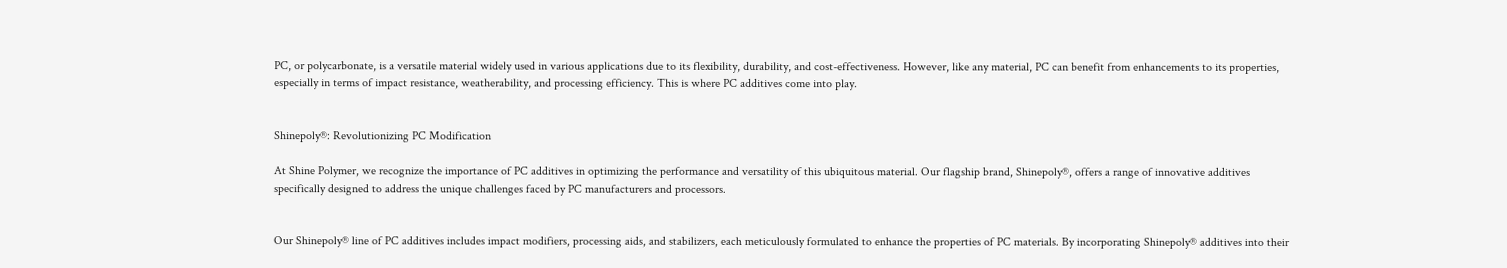PC, or polycarbonate, is a versatile material widely used in various applications due to its flexibility, durability, and cost-effectiveness. However, like any material, PC can benefit from enhancements to its properties, especially in terms of impact resistance, weatherability, and processing efficiency. This is where PC additives come into play.


Shinepoly®: Revolutionizing PC Modification

At Shine Polymer, we recognize the importance of PC additives in optimizing the performance and versatility of this ubiquitous material. Our flagship brand, Shinepoly®, offers a range of innovative additives specifically designed to address the unique challenges faced by PC manufacturers and processors.


Our Shinepoly® line of PC additives includes impact modifiers, processing aids, and stabilizers, each meticulously formulated to enhance the properties of PC materials. By incorporating Shinepoly® additives into their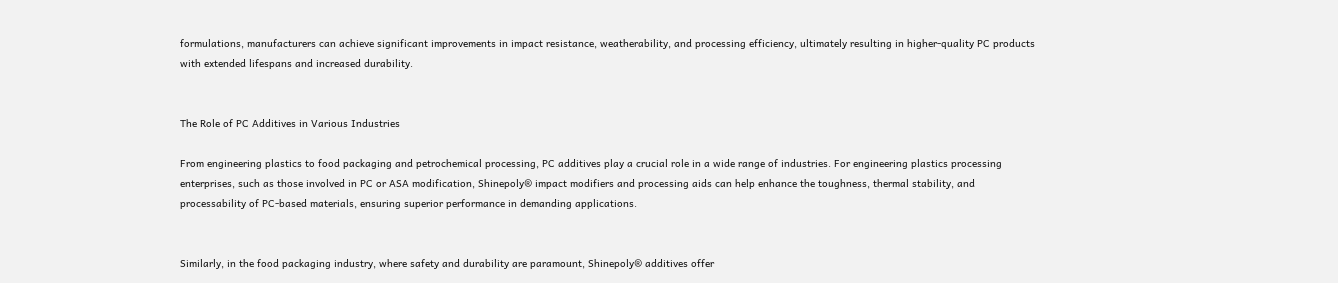formulations, manufacturers can achieve significant improvements in impact resistance, weatherability, and processing efficiency, ultimately resulting in higher-quality PC products with extended lifespans and increased durability.


The Role of PC Additives in Various Industries

From engineering plastics to food packaging and petrochemical processing, PC additives play a crucial role in a wide range of industries. For engineering plastics processing enterprises, such as those involved in PC or ASA modification, Shinepoly® impact modifiers and processing aids can help enhance the toughness, thermal stability, and processability of PC-based materials, ensuring superior performance in demanding applications.


Similarly, in the food packaging industry, where safety and durability are paramount, Shinepoly® additives offer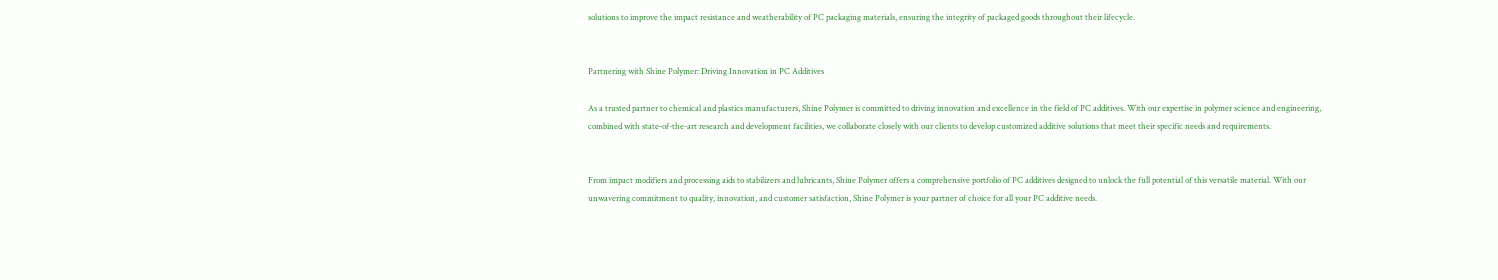solutions to improve the impact resistance and weatherability of PC packaging materials, ensuring the integrity of packaged goods throughout their lifecycle.


Partnering with Shine Polymer: Driving Innovation in PC Additives

As a trusted partner to chemical and plastics manufacturers, Shine Polymer is committed to driving innovation and excellence in the field of PC additives. With our expertise in polymer science and engineering, combined with state-of-the-art research and development facilities, we collaborate closely with our clients to develop customized additive solutions that meet their specific needs and requirements.


From impact modifiers and processing aids to stabilizers and lubricants, Shine Polymer offers a comprehensive portfolio of PC additives designed to unlock the full potential of this versatile material. With our unwavering commitment to quality, innovation, and customer satisfaction, Shine Polymer is your partner of choice for all your PC additive needs.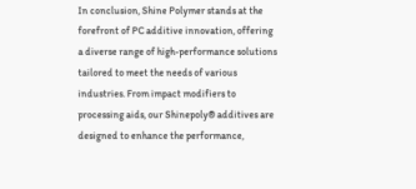In conclusion, Shine Polymer stands at the forefront of PC additive innovation, offering a diverse range of high-performance solutions tailored to meet the needs of various industries. From impact modifiers to processing aids, our Shinepoly® additives are designed to enhance the performance,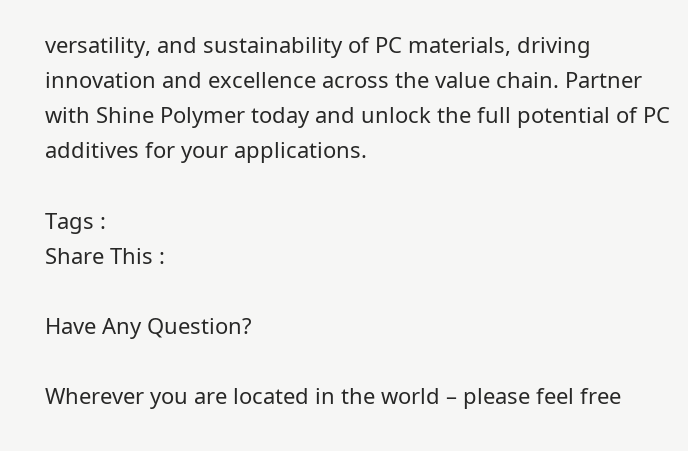versatility, and sustainability of PC materials, driving innovation and excellence across the value chain. Partner with Shine Polymer today and unlock the full potential of PC additives for your applications.

Tags :
Share This :

Have Any Question?

Wherever you are located in the world – please feel free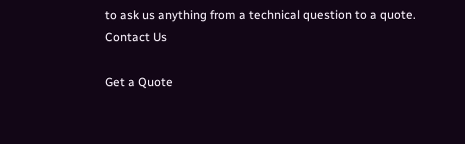to ask us anything from a technical question to a quote.
Contact Us

Get a Quote